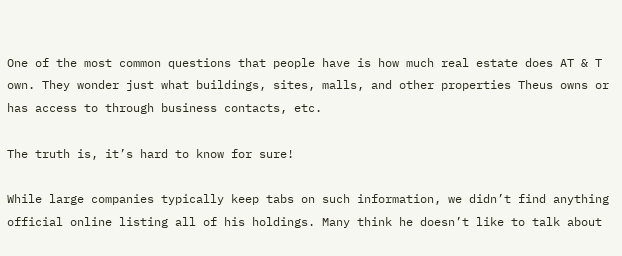One of the most common questions that people have is how much real estate does AT & T own. They wonder just what buildings, sites, malls, and other properties Theus owns or has access to through business contacts, etc.

The truth is, it’s hard to know for sure!

While large companies typically keep tabs on such information, we didn’t find anything official online listing all of his holdings. Many think he doesn’t like to talk about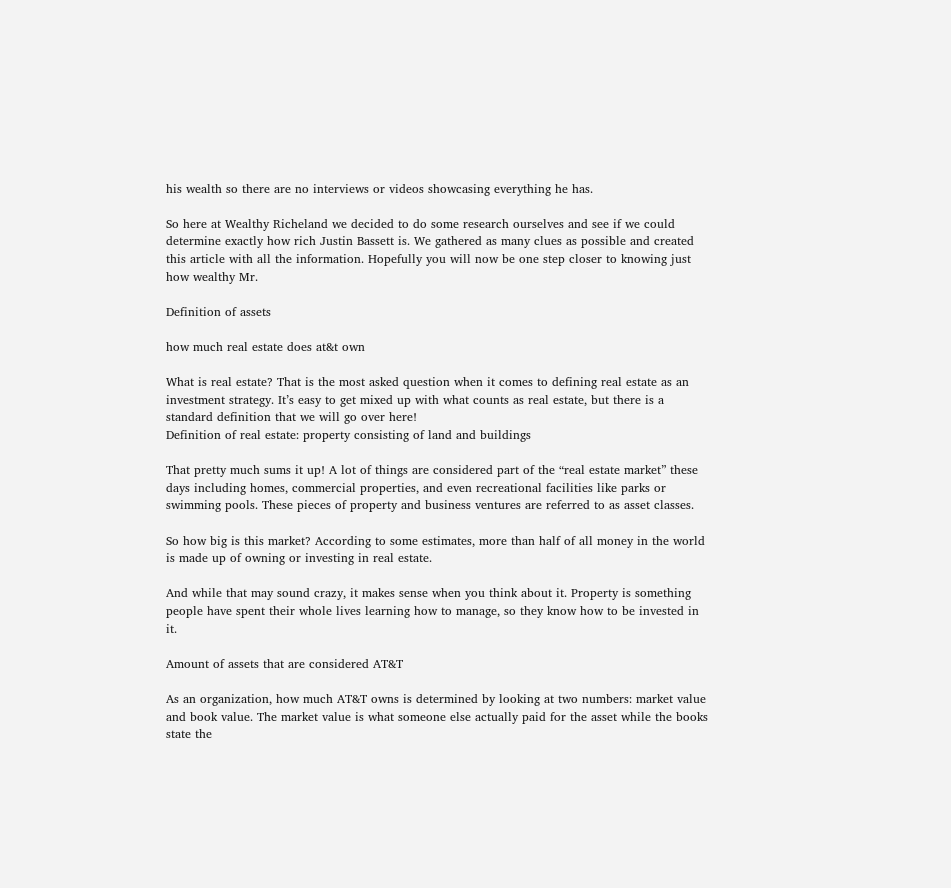his wealth so there are no interviews or videos showcasing everything he has.

So here at Wealthy Richeland we decided to do some research ourselves and see if we could determine exactly how rich Justin Bassett is. We gathered as many clues as possible and created this article with all the information. Hopefully you will now be one step closer to knowing just how wealthy Mr.

Definition of assets

how much real estate does at&t own

What is real estate? That is the most asked question when it comes to defining real estate as an investment strategy. It’s easy to get mixed up with what counts as real estate, but there is a standard definition that we will go over here!
Definition of real estate: property consisting of land and buildings

That pretty much sums it up! A lot of things are considered part of the “real estate market” these days including homes, commercial properties, and even recreational facilities like parks or swimming pools. These pieces of property and business ventures are referred to as asset classes.

So how big is this market? According to some estimates, more than half of all money in the world is made up of owning or investing in real estate.

And while that may sound crazy, it makes sense when you think about it. Property is something people have spent their whole lives learning how to manage, so they know how to be invested in it.

Amount of assets that are considered AT&T

As an organization, how much AT&T owns is determined by looking at two numbers: market value and book value. The market value is what someone else actually paid for the asset while the books state the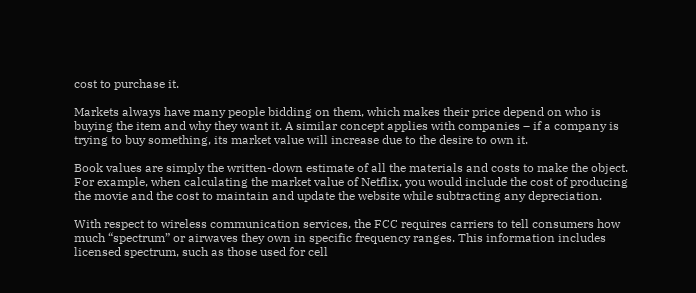cost to purchase it.

Markets always have many people bidding on them, which makes their price depend on who is buying the item and why they want it. A similar concept applies with companies – if a company is trying to buy something, its market value will increase due to the desire to own it.

Book values are simply the written-down estimate of all the materials and costs to make the object. For example, when calculating the market value of Netflix, you would include the cost of producing the movie and the cost to maintain and update the website while subtracting any depreciation.

With respect to wireless communication services, the FCC requires carriers to tell consumers how much “spectrum” or airwaves they own in specific frequency ranges. This information includes licensed spectrum, such as those used for cell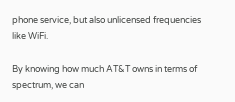phone service, but also unlicensed frequencies like WiFi.

By knowing how much AT&T owns in terms of spectrum, we can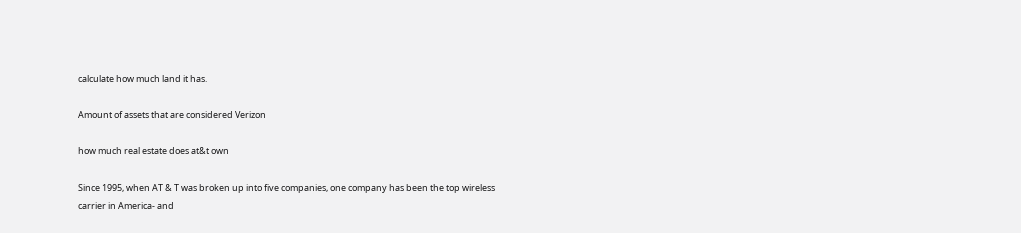calculate how much land it has.

Amount of assets that are considered Verizon

how much real estate does at&t own

Since 1995, when AT & T was broken up into five companies, one company has been the top wireless carrier in America- and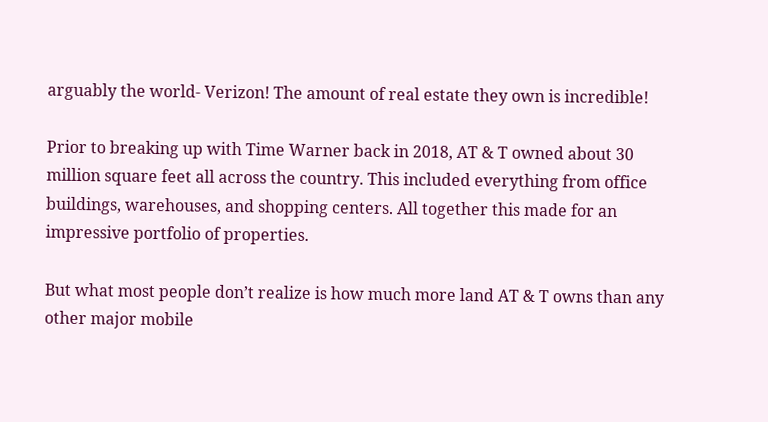arguably the world- Verizon! The amount of real estate they own is incredible!

Prior to breaking up with Time Warner back in 2018, AT & T owned about 30 million square feet all across the country. This included everything from office buildings, warehouses, and shopping centers. All together this made for an impressive portfolio of properties.

But what most people don’t realize is how much more land AT & T owns than any other major mobile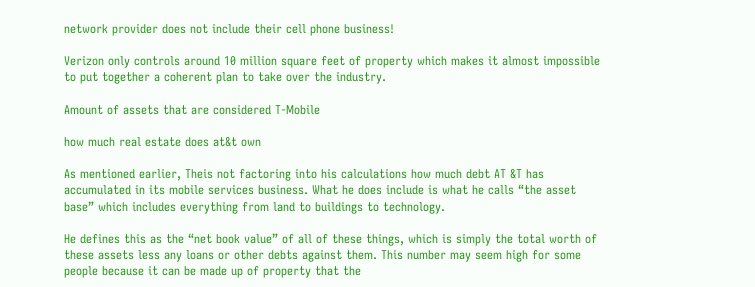network provider does not include their cell phone business!

Verizon only controls around 10 million square feet of property which makes it almost impossible to put together a coherent plan to take over the industry.

Amount of assets that are considered T-Mobile

how much real estate does at&t own

As mentioned earlier, Theis not factoring into his calculations how much debt AT &T has accumulated in its mobile services business. What he does include is what he calls “the asset base” which includes everything from land to buildings to technology.

He defines this as the “net book value” of all of these things, which is simply the total worth of these assets less any loans or other debts against them. This number may seem high for some people because it can be made up of property that the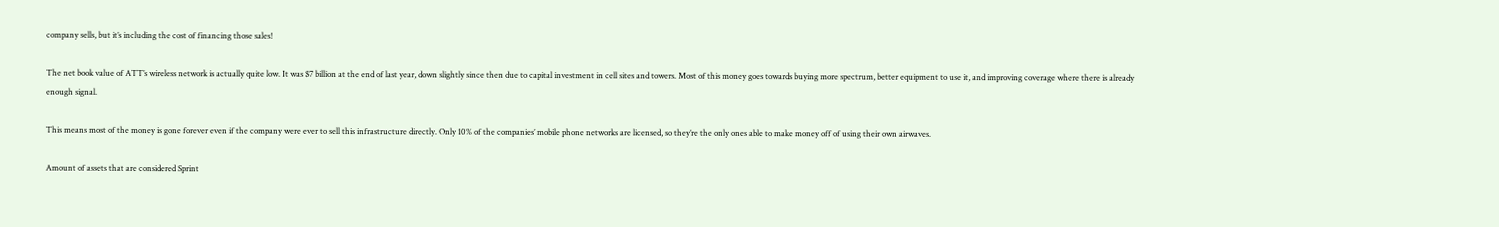company sells, but it’s including the cost of financing those sales!

The net book value of ATT’s wireless network is actually quite low. It was $7 billion at the end of last year, down slightly since then due to capital investment in cell sites and towers. Most of this money goes towards buying more spectrum, better equipment to use it, and improving coverage where there is already enough signal.

This means most of the money is gone forever even if the company were ever to sell this infrastructure directly. Only 10% of the companies’ mobile phone networks are licensed, so they’re the only ones able to make money off of using their own airwaves.

Amount of assets that are considered Sprint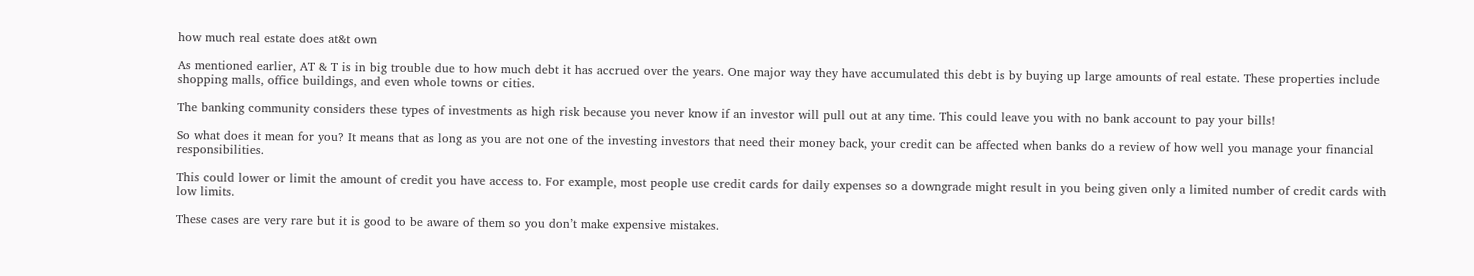how much real estate does at&t own

As mentioned earlier, AT & T is in big trouble due to how much debt it has accrued over the years. One major way they have accumulated this debt is by buying up large amounts of real estate. These properties include shopping malls, office buildings, and even whole towns or cities.

The banking community considers these types of investments as high risk because you never know if an investor will pull out at any time. This could leave you with no bank account to pay your bills!

So what does it mean for you? It means that as long as you are not one of the investing investors that need their money back, your credit can be affected when banks do a review of how well you manage your financial responsibilities.

This could lower or limit the amount of credit you have access to. For example, most people use credit cards for daily expenses so a downgrade might result in you being given only a limited number of credit cards with low limits.

These cases are very rare but it is good to be aware of them so you don’t make expensive mistakes.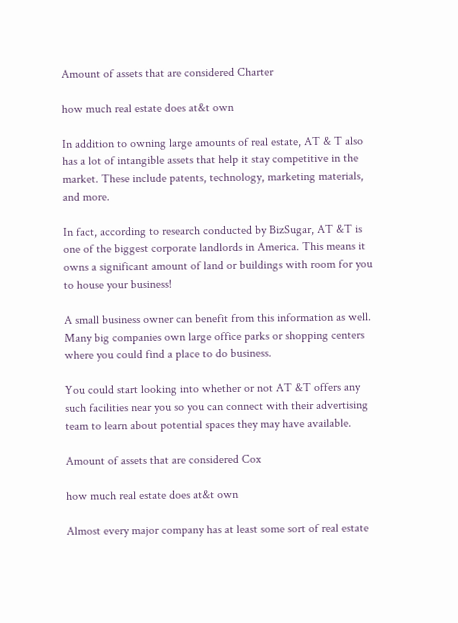Amount of assets that are considered Charter

how much real estate does at&t own

In addition to owning large amounts of real estate, AT & T also has a lot of intangible assets that help it stay competitive in the market. These include patents, technology, marketing materials, and more.

In fact, according to research conducted by BizSugar, AT &T is one of the biggest corporate landlords in America. This means it owns a significant amount of land or buildings with room for you to house your business!

A small business owner can benefit from this information as well. Many big companies own large office parks or shopping centers where you could find a place to do business.

You could start looking into whether or not AT &T offers any such facilities near you so you can connect with their advertising team to learn about potential spaces they may have available.

Amount of assets that are considered Cox

how much real estate does at&t own

Almost every major company has at least some sort of real estate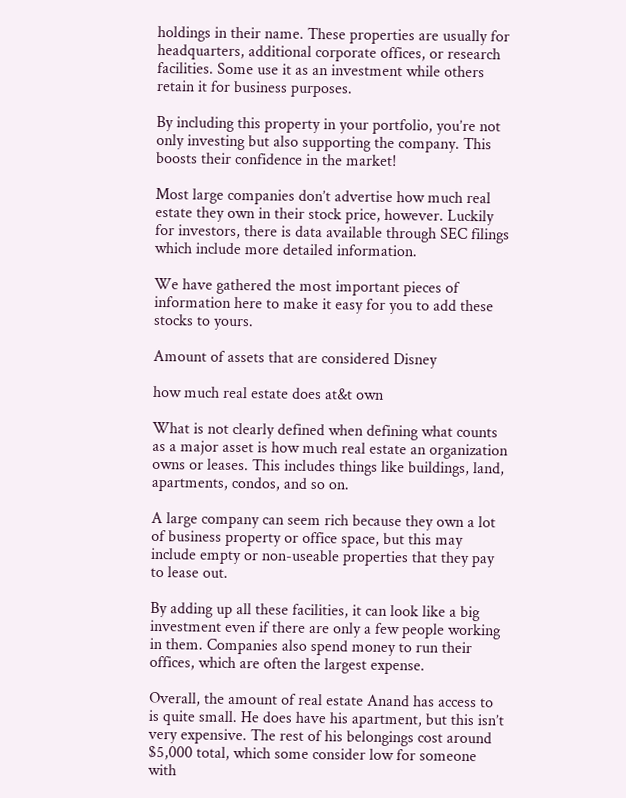holdings in their name. These properties are usually for headquarters, additional corporate offices, or research facilities. Some use it as an investment while others retain it for business purposes.

By including this property in your portfolio, you’re not only investing but also supporting the company. This boosts their confidence in the market!

Most large companies don’t advertise how much real estate they own in their stock price, however. Luckily for investors, there is data available through SEC filings which include more detailed information.

We have gathered the most important pieces of information here to make it easy for you to add these stocks to yours.

Amount of assets that are considered Disney

how much real estate does at&t own

What is not clearly defined when defining what counts as a major asset is how much real estate an organization owns or leases. This includes things like buildings, land, apartments, condos, and so on.

A large company can seem rich because they own a lot of business property or office space, but this may include empty or non-useable properties that they pay to lease out.

By adding up all these facilities, it can look like a big investment even if there are only a few people working in them. Companies also spend money to run their offices, which are often the largest expense.

Overall, the amount of real estate Anand has access to is quite small. He does have his apartment, but this isn’t very expensive. The rest of his belongings cost around $5,000 total, which some consider low for someone with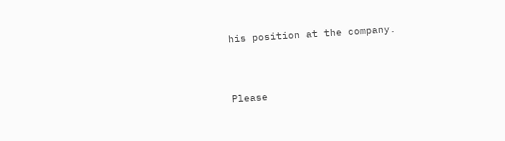his position at the company.


Please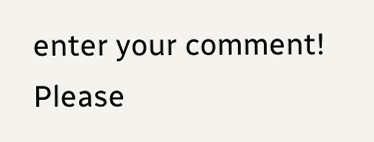enter your comment!
Please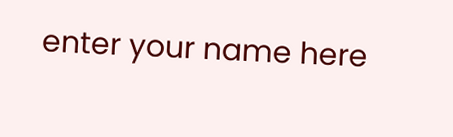enter your name here